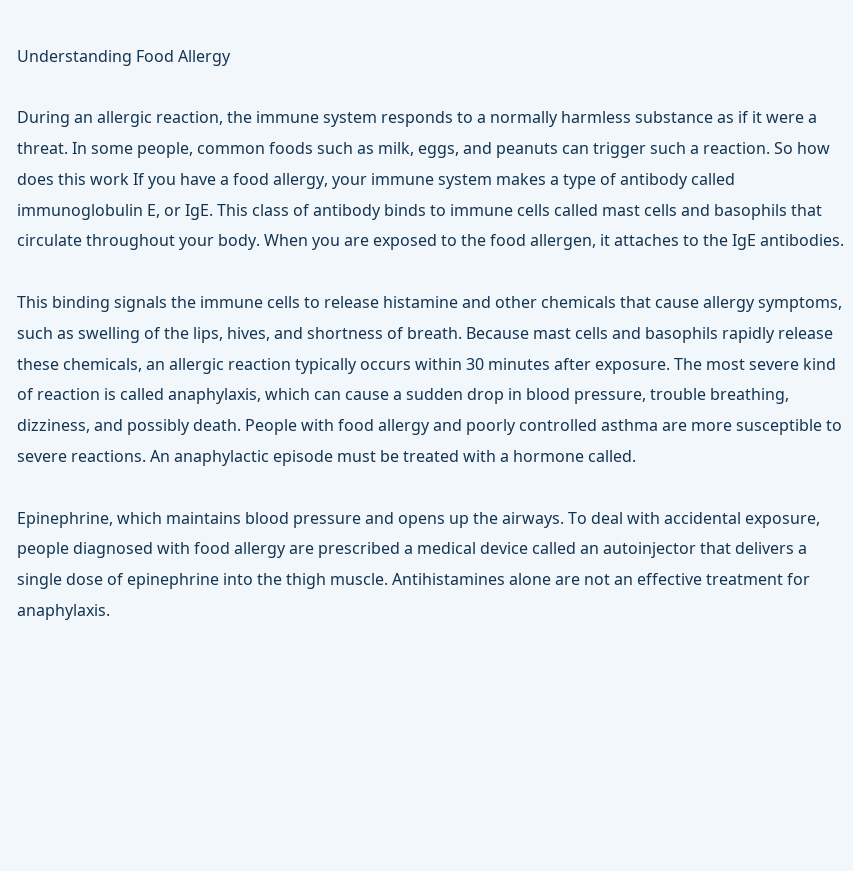Understanding Food Allergy

During an allergic reaction, the immune system responds to a normally harmless substance as if it were a threat. In some people, common foods such as milk, eggs, and peanuts can trigger such a reaction. So how does this work If you have a food allergy, your immune system makes a type of antibody called immunoglobulin E, or IgE. This class of antibody binds to immune cells called mast cells and basophils that circulate throughout your body. When you are exposed to the food allergen, it attaches to the IgE antibodies.

This binding signals the immune cells to release histamine and other chemicals that cause allergy symptoms, such as swelling of the lips, hives, and shortness of breath. Because mast cells and basophils rapidly release these chemicals, an allergic reaction typically occurs within 30 minutes after exposure. The most severe kind of reaction is called anaphylaxis, which can cause a sudden drop in blood pressure, trouble breathing, dizziness, and possibly death. People with food allergy and poorly controlled asthma are more susceptible to severe reactions. An anaphylactic episode must be treated with a hormone called.

Epinephrine, which maintains blood pressure and opens up the airways. To deal with accidental exposure, people diagnosed with food allergy are prescribed a medical device called an autoinjector that delivers a single dose of epinephrine into the thigh muscle. Antihistamines alone are not an effective treatment for anaphylaxis.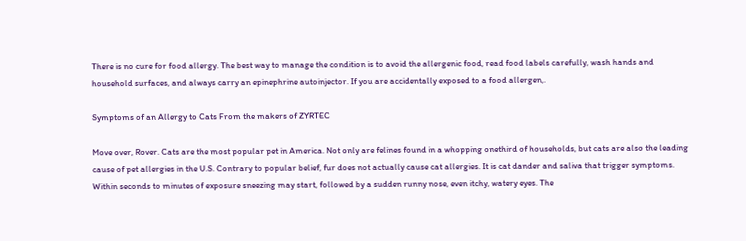There is no cure for food allergy. The best way to manage the condition is to avoid the allergenic food, read food labels carefully, wash hands and household surfaces, and always carry an epinephrine autoinjector. If you are accidentally exposed to a food allergen,.

Symptoms of an Allergy to Cats From the makers of ZYRTEC

Move over, Rover. Cats are the most popular pet in America. Not only are felines found in a whopping onethird of households, but cats are also the leading cause of pet allergies in the U.S. Contrary to popular belief, fur does not actually cause cat allergies. It is cat dander and saliva that trigger symptoms. Within seconds to minutes of exposure sneezing may start, followed by a sudden runny nose, even itchy, watery eyes. The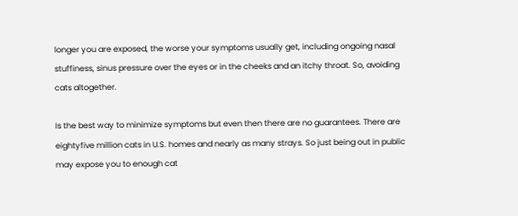longer you are exposed, the worse your symptoms usually get, including ongoing nasal stuffiness, sinus pressure over the eyes or in the cheeks and an itchy throat. So, avoiding cats altogether.

Is the best way to minimize symptoms but even then there are no guarantees. There are eightyfive million cats in U.S. homes and nearly as many strays. So just being out in public may expose you to enough cat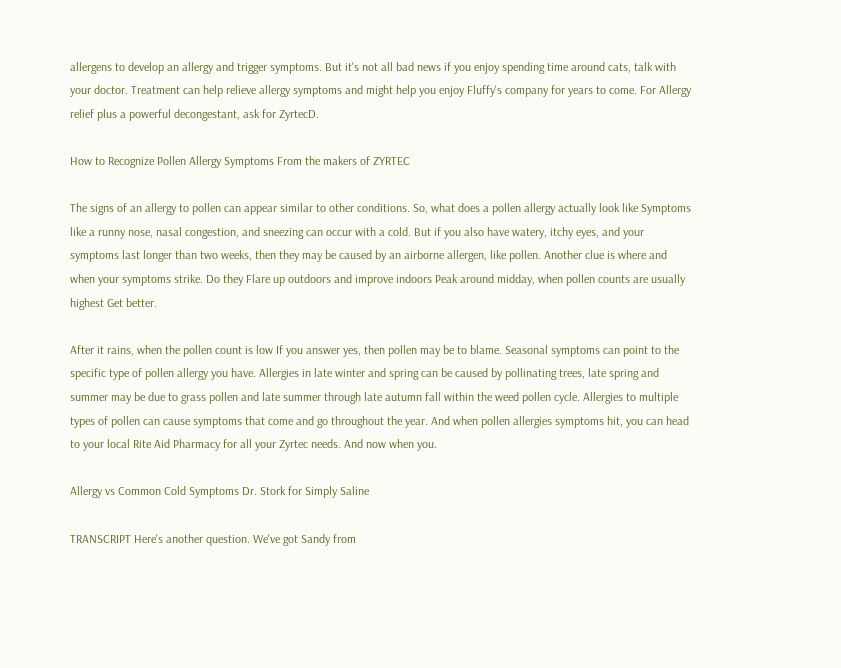allergens to develop an allergy and trigger symptoms. But it's not all bad news if you enjoy spending time around cats, talk with your doctor. Treatment can help relieve allergy symptoms and might help you enjoy Fluffy's company for years to come. For Allergy relief plus a powerful decongestant, ask for ZyrtecD.

How to Recognize Pollen Allergy Symptoms From the makers of ZYRTEC

The signs of an allergy to pollen can appear similar to other conditions. So, what does a pollen allergy actually look like Symptoms like a runny nose, nasal congestion, and sneezing can occur with a cold. But if you also have watery, itchy eyes, and your symptoms last longer than two weeks, then they may be caused by an airborne allergen, like pollen. Another clue is where and when your symptoms strike. Do they Flare up outdoors and improve indoors Peak around midday, when pollen counts are usually highest Get better.

After it rains, when the pollen count is low If you answer yes, then pollen may be to blame. Seasonal symptoms can point to the specific type of pollen allergy you have. Allergies in late winter and spring can be caused by pollinating trees, late spring and summer may be due to grass pollen and late summer through late autumn fall within the weed pollen cycle. Allergies to multiple types of pollen can cause symptoms that come and go throughout the year. And when pollen allergies symptoms hit, you can head to your local Rite Aid Pharmacy for all your Zyrtec needs. And now when you.

Allergy vs Common Cold Symptoms Dr. Stork for Simply Saline

TRANSCRIPT Here's another question. We've got Sandy from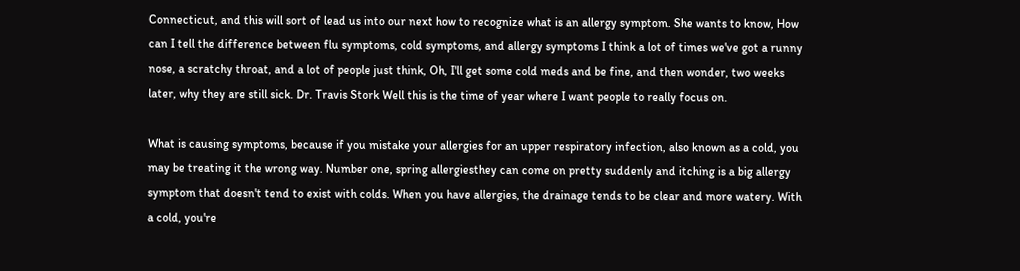Connecticut, and this will sort of lead us into our next how to recognize what is an allergy symptom. She wants to know, How can I tell the difference between flu symptoms, cold symptoms, and allergy symptoms I think a lot of times we've got a runny nose, a scratchy throat, and a lot of people just think, Oh, I'll get some cold meds and be fine, and then wonder, two weeks later, why they are still sick. Dr. Travis Stork Well this is the time of year where I want people to really focus on.

What is causing symptoms, because if you mistake your allergies for an upper respiratory infection, also known as a cold, you may be treating it the wrong way. Number one, spring allergiesthey can come on pretty suddenly and itching is a big allergy symptom that doesn't tend to exist with colds. When you have allergies, the drainage tends to be clear and more watery. With a cold, you're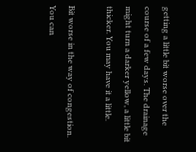getting a little bit worse over the course of a few days. The drainage might turn a darker yellow, a little bit thicker. You may have it a little.

Bit worse in the way of congestion. You can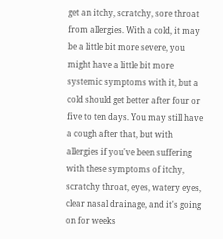get an itchy, scratchy, sore throat from allergies. With a cold, it may be a little bit more severe, you might have a little bit more systemic symptoms with it, but a cold should get better after four or five to ten days. You may still have a cough after that, but with allergies if you've been suffering with these symptoms of itchy, scratchy throat, eyes, watery eyes, clear nasal drainage, and it's going on for weeks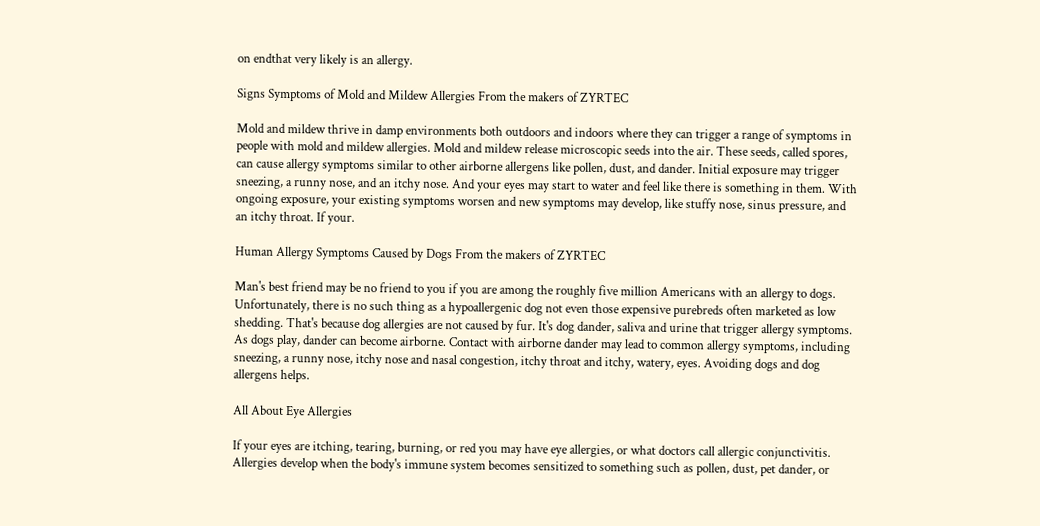on endthat very likely is an allergy.

Signs Symptoms of Mold and Mildew Allergies From the makers of ZYRTEC

Mold and mildew thrive in damp environments both outdoors and indoors where they can trigger a range of symptoms in people with mold and mildew allergies. Mold and mildew release microscopic seeds into the air. These seeds, called spores, can cause allergy symptoms similar to other airborne allergens like pollen, dust, and dander. Initial exposure may trigger sneezing, a runny nose, and an itchy nose. And your eyes may start to water and feel like there is something in them. With ongoing exposure, your existing symptoms worsen and new symptoms may develop, like stuffy nose, sinus pressure, and an itchy throat. If your.

Human Allergy Symptoms Caused by Dogs From the makers of ZYRTEC

Man's best friend may be no friend to you if you are among the roughly five million Americans with an allergy to dogs. Unfortunately, there is no such thing as a hypoallergenic dog not even those expensive purebreds often marketed as low shedding. That's because dog allergies are not caused by fur. It's dog dander, saliva and urine that trigger allergy symptoms. As dogs play, dander can become airborne. Contact with airborne dander may lead to common allergy symptoms, including sneezing, a runny nose, itchy nose and nasal congestion, itchy throat and itchy, watery, eyes. Avoiding dogs and dog allergens helps.

All About Eye Allergies

If your eyes are itching, tearing, burning, or red you may have eye allergies, or what doctors call allergic conjunctivitis. Allergies develop when the body's immune system becomes sensitized to something such as pollen, dust, pet dander, or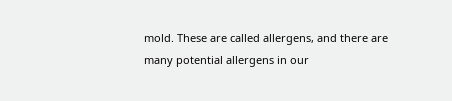mold. These are called allergens, and there are many potential allergens in our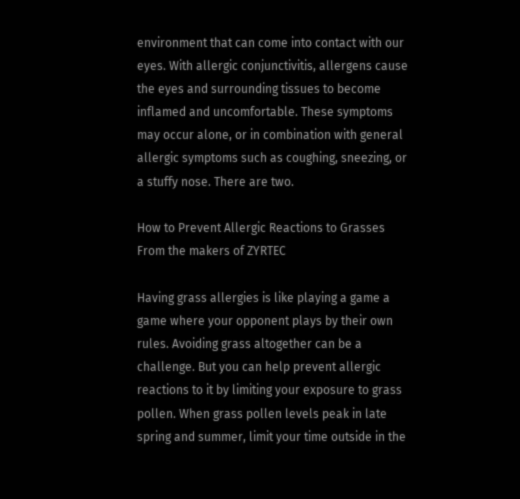environment that can come into contact with our eyes. With allergic conjunctivitis, allergens cause the eyes and surrounding tissues to become inflamed and uncomfortable. These symptoms may occur alone, or in combination with general allergic symptoms such as coughing, sneezing, or a stuffy nose. There are two.

How to Prevent Allergic Reactions to Grasses From the makers of ZYRTEC

Having grass allergies is like playing a game a game where your opponent plays by their own rules. Avoiding grass altogether can be a challenge. But you can help prevent allergic reactions to it by limiting your exposure to grass pollen. When grass pollen levels peak in late spring and summer, limit your time outside in the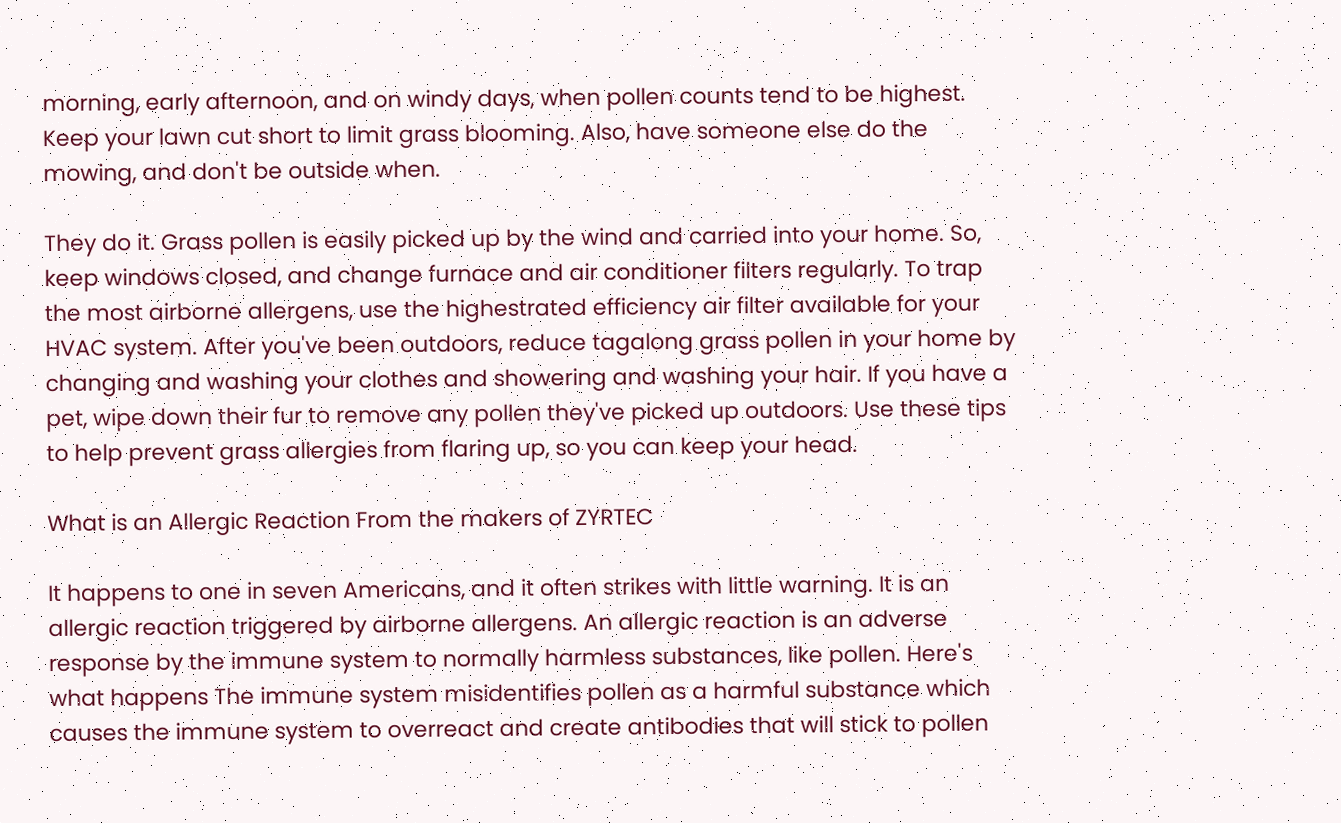morning, early afternoon, and on windy days, when pollen counts tend to be highest. Keep your lawn cut short to limit grass blooming. Also, have someone else do the mowing, and don't be outside when.

They do it. Grass pollen is easily picked up by the wind and carried into your home. So, keep windows closed, and change furnace and air conditioner filters regularly. To trap the most airborne allergens, use the highestrated efficiency air filter available for your HVAC system. After you've been outdoors, reduce tagalong grass pollen in your home by changing and washing your clothes and showering and washing your hair. If you have a pet, wipe down their fur to remove any pollen they've picked up outdoors. Use these tips to help prevent grass allergies from flaring up, so you can keep your head.

What is an Allergic Reaction From the makers of ZYRTEC

It happens to one in seven Americans, and it often strikes with little warning. It is an allergic reaction triggered by airborne allergens. An allergic reaction is an adverse response by the immune system to normally harmless substances, like pollen. Here's what happens The immune system misidentifies pollen as a harmful substance which causes the immune system to overreact and create antibodies that will stick to pollen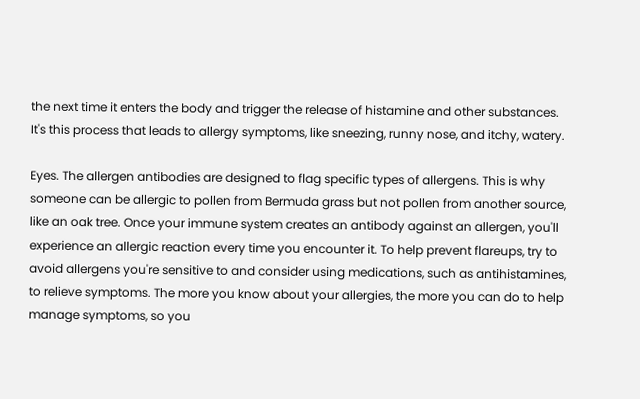the next time it enters the body and trigger the release of histamine and other substances. It's this process that leads to allergy symptoms, like sneezing, runny nose, and itchy, watery.

Eyes. The allergen antibodies are designed to flag specific types of allergens. This is why someone can be allergic to pollen from Bermuda grass but not pollen from another source, like an oak tree. Once your immune system creates an antibody against an allergen, you'll experience an allergic reaction every time you encounter it. To help prevent flareups, try to avoid allergens you're sensitive to and consider using medications, such as antihistamines, to relieve symptoms. The more you know about your allergies, the more you can do to help manage symptoms, so you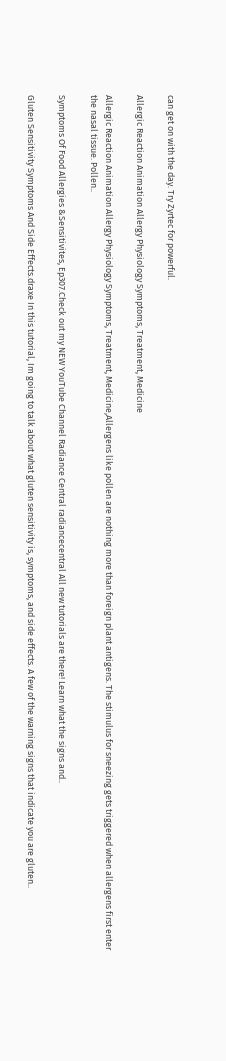can get on with the day. Try Zyrtec for powerful.

Allergic Reaction Animation Allergy Physiology Symptoms, Treatment, Medicine

Allergic Reaction Animation Allergy Physiology Symptoms, Treatment, Medicine,Allergens like pollen are nothing more than foreign plant antigens. The stimulus for sneezing gets triggered when allergens first enter the nasal tissue. Pollen..

Symptoms Of Food Allergies &Sensitivites, Ep307.Check out my NEW YouTube Channel Radiance Central radiancecentral All new tutorials are there! Learn what the signs and..

Gluten Sensitivity Symptoms And Side Effects.draxe In this tutorial, Im going to talk about what gluten sensitivity is, symptoms, and side effects. A few of the warning signs that indicate you are gluten..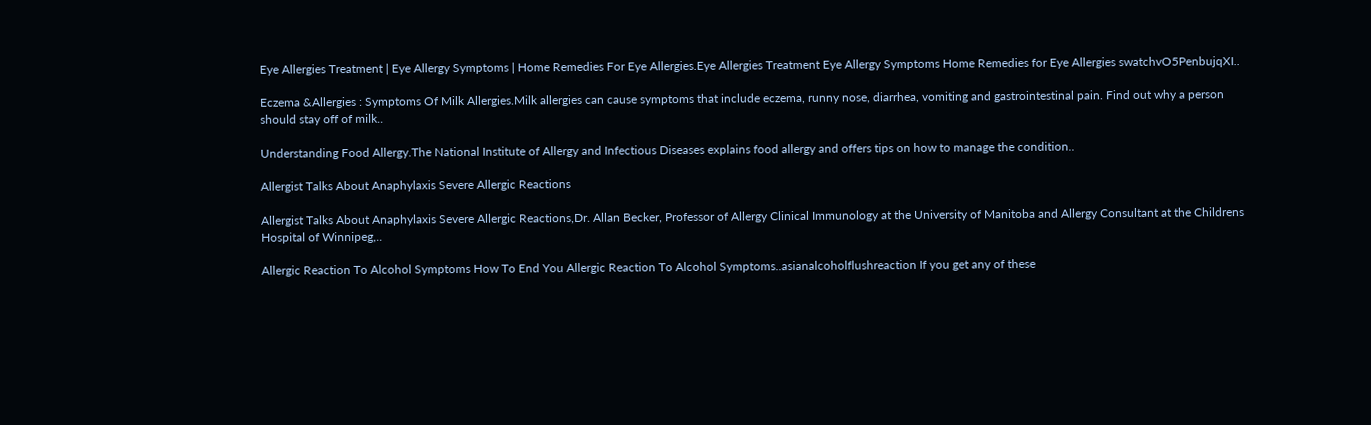Eye Allergies Treatment | Eye Allergy Symptoms | Home Remedies For Eye Allergies.Eye Allergies Treatment Eye Allergy Symptoms Home Remedies for Eye Allergies swatchvO5PenbujqXI..

Eczema &Allergies : Symptoms Of Milk Allergies.Milk allergies can cause symptoms that include eczema, runny nose, diarrhea, vomiting and gastrointestinal pain. Find out why a person should stay off of milk..

Understanding Food Allergy.The National Institute of Allergy and Infectious Diseases explains food allergy and offers tips on how to manage the condition..

Allergist Talks About Anaphylaxis Severe Allergic Reactions

Allergist Talks About Anaphylaxis Severe Allergic Reactions,Dr. Allan Becker, Professor of Allergy Clinical Immunology at the University of Manitoba and Allergy Consultant at the Childrens Hospital of Winnipeg,..

Allergic Reaction To Alcohol Symptoms How To End You Allergic Reaction To Alcohol Symptoms..asianalcoholflushreaction If you get any of these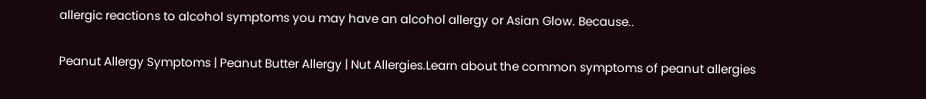allergic reactions to alcohol symptoms you may have an alcohol allergy or Asian Glow. Because..

Peanut Allergy Symptoms | Peanut Butter Allergy | Nut Allergies.Learn about the common symptoms of peanut allergies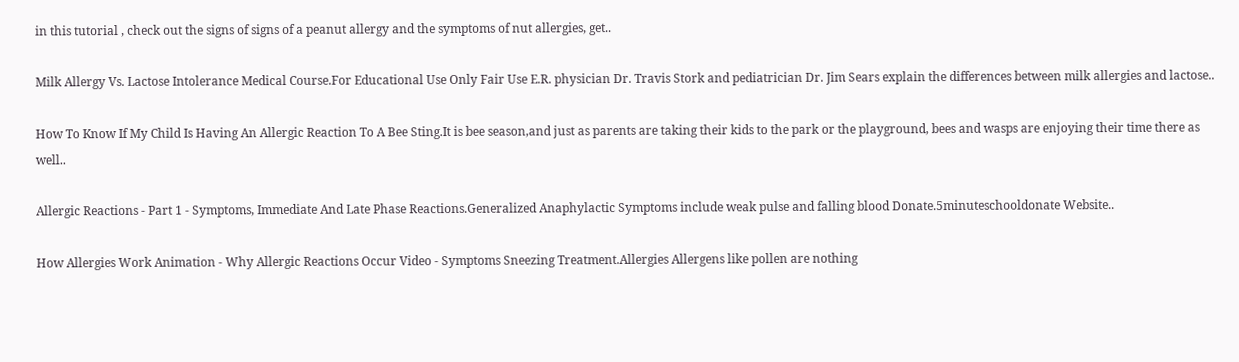in this tutorial , check out the signs of signs of a peanut allergy and the symptoms of nut allergies, get..

Milk Allergy Vs. Lactose Intolerance Medical Course.For Educational Use Only Fair Use E.R. physician Dr. Travis Stork and pediatrician Dr. Jim Sears explain the differences between milk allergies and lactose..

How To Know If My Child Is Having An Allergic Reaction To A Bee Sting.It is bee season,and just as parents are taking their kids to the park or the playground, bees and wasps are enjoying their time there as well..

Allergic Reactions - Part 1 - Symptoms, Immediate And Late Phase Reactions.Generalized Anaphylactic Symptoms include weak pulse and falling blood Donate.5minuteschooldonate Website..

How Allergies Work Animation - Why Allergic Reactions Occur Video - Symptoms Sneezing Treatment.Allergies Allergens like pollen are nothing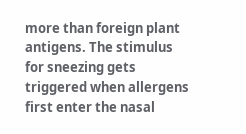more than foreign plant antigens. The stimulus for sneezing gets triggered when allergens first enter the nasal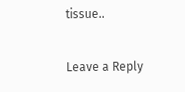tissue..

Leave a Reply